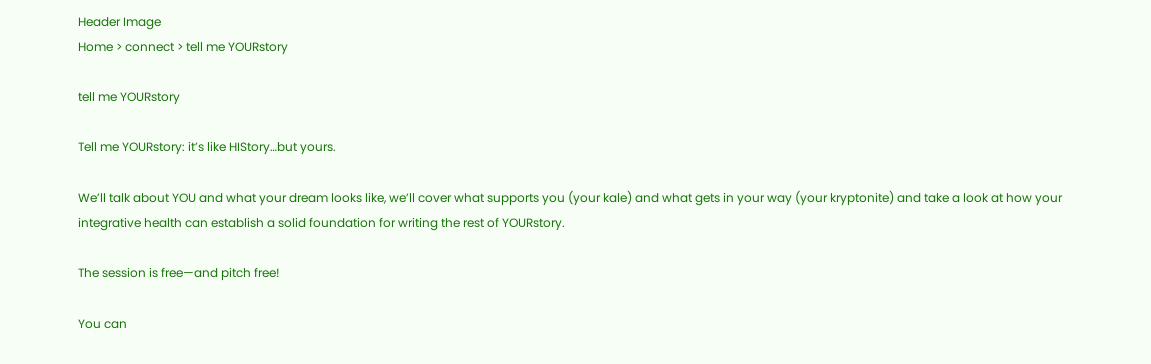Header Image
Home > connect > tell me YOURstory

tell me YOURstory

Tell me YOURstory: it’s like HIStory…but yours.

We’ll talk about YOU and what your dream looks like, we’ll cover what supports you (your kale) and what gets in your way (your kryptonite) and take a look at how your integrative health can establish a solid foundation for writing the rest of YOURstory.

The session is free—and pitch free!

You can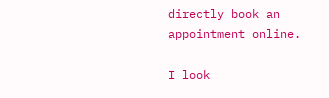directly book an appointment online.

I look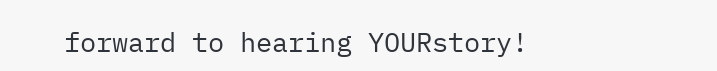forward to hearing YOURstory!